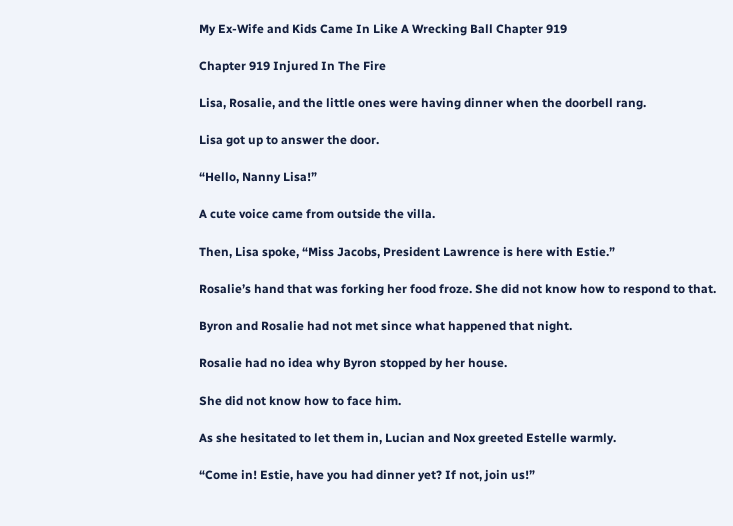My Ex-Wife and Kids Came In Like A Wrecking Ball Chapter 919

Chapter 919 Injured In The Fire

Lisa, Rosalie, and the little ones were having dinner when the doorbell rang.

Lisa got up to answer the door.

“Hello, Nanny Lisa!”

A cute voice came from outside the villa.

Then, Lisa spoke, “Miss Jacobs, President Lawrence is here with Estie.”

Rosalie’s hand that was forking her food froze. She did not know how to respond to that.

Byron and Rosalie had not met since what happened that night.

Rosalie had no idea why Byron stopped by her house.

She did not know how to face him.

As she hesitated to let them in, Lucian and Nox greeted Estelle warmly.

“Come in! Estie, have you had dinner yet? If not, join us!”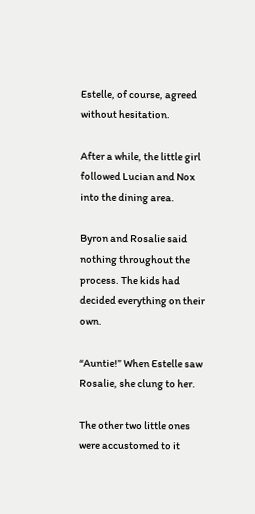Estelle, of course, agreed without hesitation.

After a while, the little girl followed Lucian and Nox into the dining area.

Byron and Rosalie said nothing throughout the process. The kids had decided everything on their own.

“Auntie!” When Estelle saw Rosalie, she clung to her.

The other two little ones were accustomed to it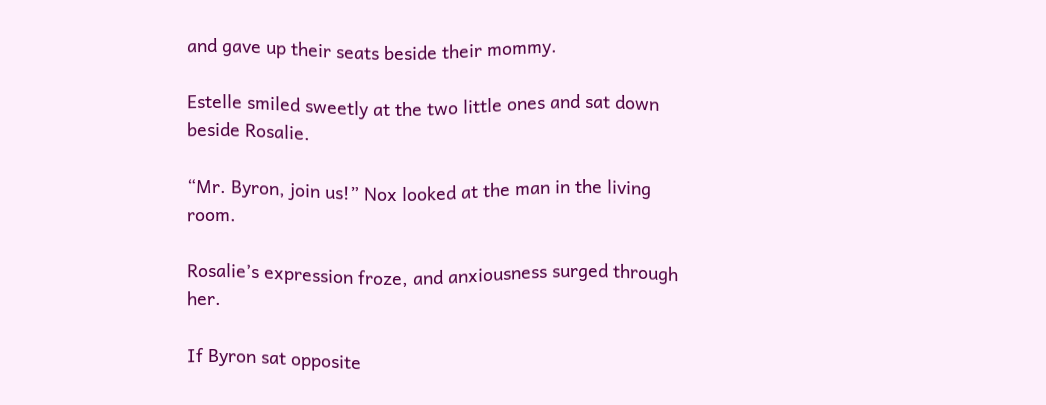and gave up their seats beside their mommy.

Estelle smiled sweetly at the two little ones and sat down beside Rosalie.

“Mr. Byron, join us!” Nox looked at the man in the living room.

Rosalie’s expression froze, and anxiousness surged through her.

If Byron sat opposite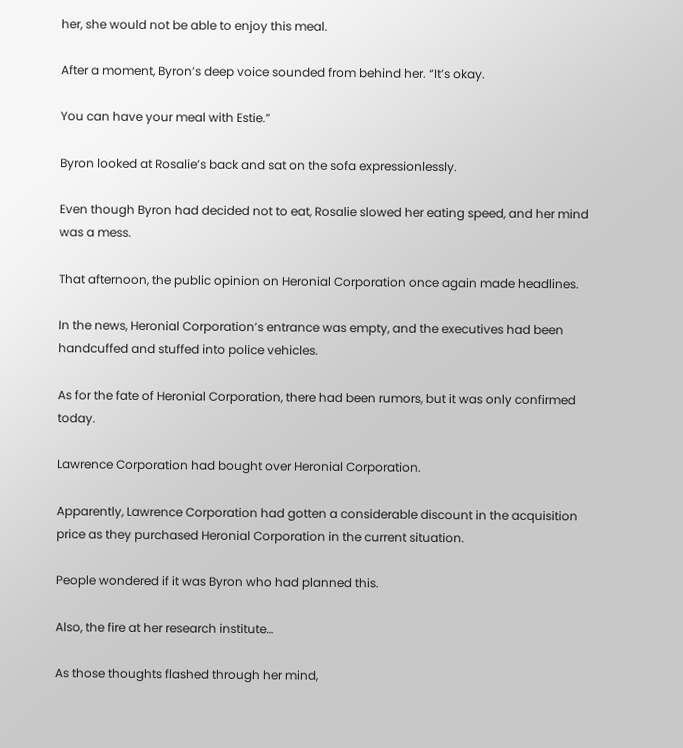her, she would not be able to enjoy this meal.

After a moment, Byron’s deep voice sounded from behind her. “It’s okay.

You can have your meal with Estie.”

Byron looked at Rosalie’s back and sat on the sofa expressionlessly.

Even though Byron had decided not to eat, Rosalie slowed her eating speed, and her mind was a mess.

That afternoon, the public opinion on Heronial Corporation once again made headlines.

In the news, Heronial Corporation’s entrance was empty, and the executives had been handcuffed and stuffed into police vehicles.

As for the fate of Heronial Corporation, there had been rumors, but it was only confirmed today.

Lawrence Corporation had bought over Heronial Corporation.

Apparently, Lawrence Corporation had gotten a considerable discount in the acquisition price as they purchased Heronial Corporation in the current situation.

People wondered if it was Byron who had planned this.

Also, the fire at her research institute…

As those thoughts flashed through her mind,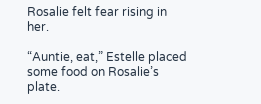Rosalie felt fear rising in her.

“Auntie, eat,” Estelle placed some food on Rosalie’s plate.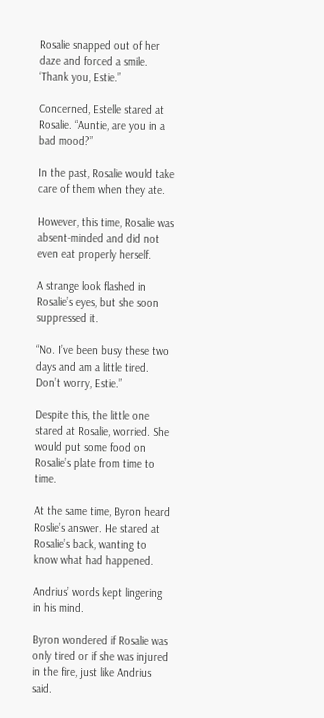Rosalie snapped out of her daze and forced a smile. ‘Thank you, Estie.”

Concerned, Estelle stared at Rosalie. “Auntie, are you in a bad mood?”

In the past, Rosalie would take care of them when they ate.

However, this time, Rosalie was absent-minded and did not even eat properly herself.

A strange look flashed in Rosalie’s eyes, but she soon suppressed it.

“No. I’ve been busy these two days and am a little tired. Don’t worry, Estie.”

Despite this, the little one stared at Rosalie, worried. She would put some food on Rosalie’s plate from time to time.

At the same time, Byron heard Roslie’s answer. He stared at Rosalie’s back, wanting to know what had happened.

Andrius’ words kept lingering in his mind.

Byron wondered if Rosalie was only tired or if she was injured in the fire, just like Andrius said.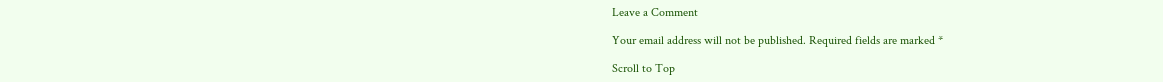Leave a Comment

Your email address will not be published. Required fields are marked *

Scroll to Top